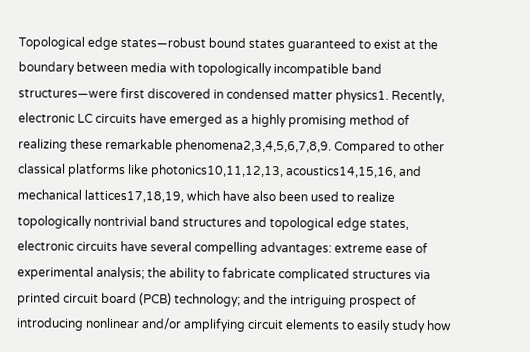Topological edge states—robust bound states guaranteed to exist at the boundary between media with topologically incompatible band structures—were first discovered in condensed matter physics1. Recently, electronic LC circuits have emerged as a highly promising method of realizing these remarkable phenomena2,3,4,5,6,7,8,9. Compared to other classical platforms like photonics10,11,12,13, acoustics14,15,16, and mechanical lattices17,18,19, which have also been used to realize topologically nontrivial band structures and topological edge states, electronic circuits have several compelling advantages: extreme ease of experimental analysis; the ability to fabricate complicated structures via printed circuit board (PCB) technology; and the intriguing prospect of introducing nonlinear and/or amplifying circuit elements to easily study how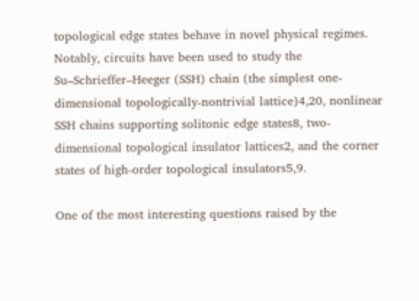topological edge states behave in novel physical regimes. Notably, circuits have been used to study the Su–Schrieffer–Heeger (SSH) chain (the simplest one-dimensional topologically-nontrivial lattice)4,20, nonlinear SSH chains supporting solitonic edge states8, two-dimensional topological insulator lattices2, and the corner states of high-order topological insulators5,9.

One of the most interesting questions raised by the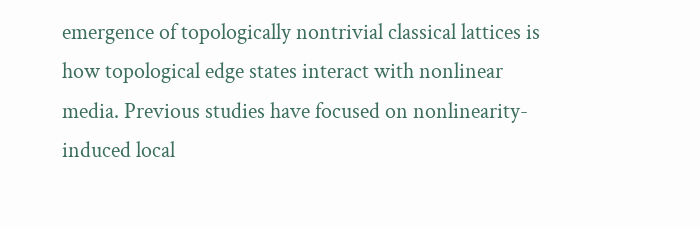emergence of topologically nontrivial classical lattices is how topological edge states interact with nonlinear media. Previous studies have focused on nonlinearity-induced local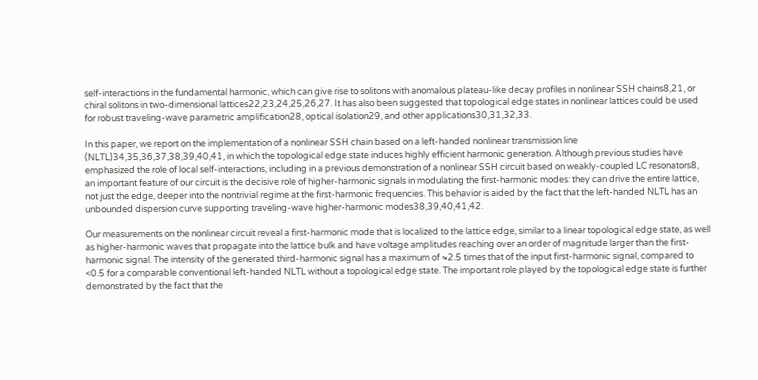self-interactions in the fundamental harmonic, which can give rise to solitons with anomalous plateau-like decay profiles in nonlinear SSH chains8,21, or chiral solitons in two-dimensional lattices22,23,24,25,26,27. It has also been suggested that topological edge states in nonlinear lattices could be used for robust traveling-wave parametric amplification28, optical isolation29, and other applications30,31,32,33.

In this paper, we report on the implementation of a nonlinear SSH chain based on a left-handed nonlinear transmission line (NLTL)34,35,36,37,38,39,40,41, in which the topological edge state induces highly efficient harmonic generation. Although previous studies have emphasized the role of local self-interactions, including in a previous demonstration of a nonlinear SSH circuit based on weakly-coupled LC resonators8, an important feature of our circuit is the decisive role of higher-harmonic signals in modulating the first-harmonic modes: they can drive the entire lattice, not just the edge, deeper into the nontrivial regime at the first-harmonic frequencies. This behavior is aided by the fact that the left-handed NLTL has an unbounded dispersion curve supporting traveling-wave higher-harmonic modes38,39,40,41,42.

Our measurements on the nonlinear circuit reveal a first-harmonic mode that is localized to the lattice edge, similar to a linear topological edge state, as well as higher-harmonic waves that propagate into the lattice bulk and have voltage amplitudes reaching over an order of magnitude larger than the first-harmonic signal. The intensity of the generated third-harmonic signal has a maximum of ≈2.5 times that of the input first-harmonic signal, compared to <0.5 for a comparable conventional left-handed NLTL without a topological edge state. The important role played by the topological edge state is further demonstrated by the fact that the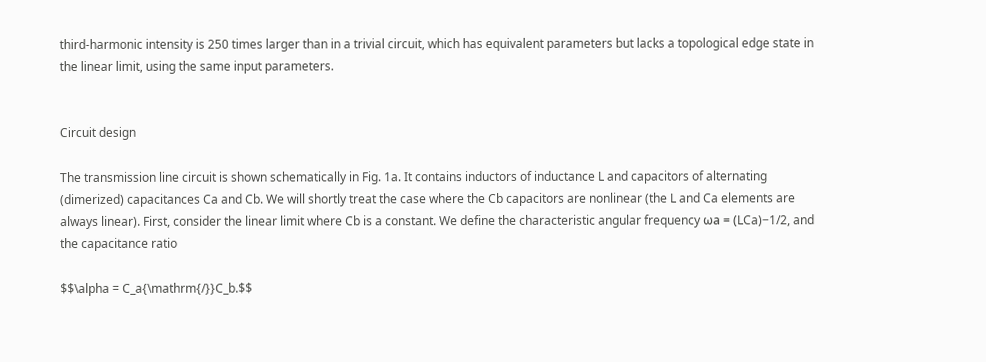third-harmonic intensity is 250 times larger than in a trivial circuit, which has equivalent parameters but lacks a topological edge state in the linear limit, using the same input parameters.


Circuit design

The transmission line circuit is shown schematically in Fig. 1a. It contains inductors of inductance L and capacitors of alternating (dimerized) capacitances Ca and Cb. We will shortly treat the case where the Cb capacitors are nonlinear (the L and Ca elements are always linear). First, consider the linear limit where Cb is a constant. We define the characteristic angular frequency ωa = (LCa)−1/2, and the capacitance ratio

$$\alpha = C_a{\mathrm{/}}C_b.$$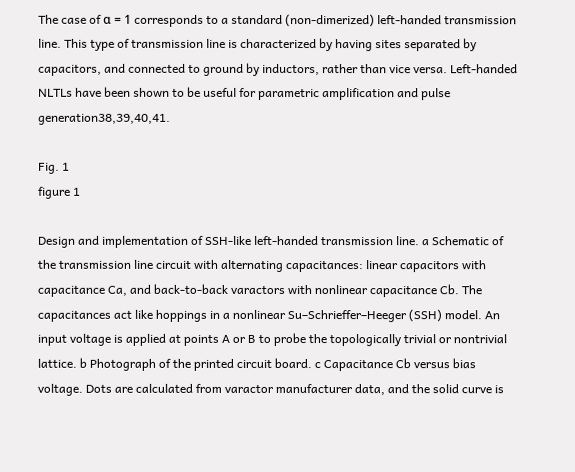The case of α = 1 corresponds to a standard (non-dimerized) left-handed transmission line. This type of transmission line is characterized by having sites separated by capacitors, and connected to ground by inductors, rather than vice versa. Left-handed NLTLs have been shown to be useful for parametric amplification and pulse generation38,39,40,41.

Fig. 1
figure 1

Design and implementation of SSH-like left-handed transmission line. a Schematic of the transmission line circuit with alternating capacitances: linear capacitors with capacitance Ca, and back-to-back varactors with nonlinear capacitance Cb. The capacitances act like hoppings in a nonlinear Su–Schrieffer–Heeger (SSH) model. An input voltage is applied at points A or B to probe the topologically trivial or nontrivial lattice. b Photograph of the printed circuit board. c Capacitance Cb versus bias voltage. Dots are calculated from varactor manufacturer data, and the solid curve is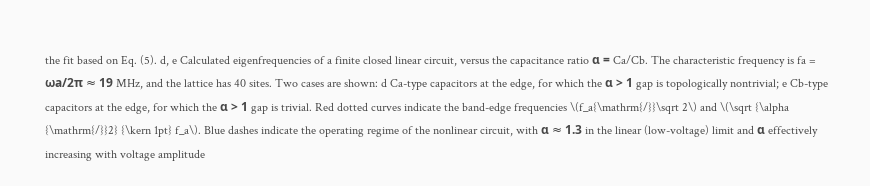the fit based on Eq. (5). d, e Calculated eigenfrequencies of a finite closed linear circuit, versus the capacitance ratio α = Ca/Cb. The characteristic frequency is fa = ωa/2π ≈ 19 MHz, and the lattice has 40 sites. Two cases are shown: d Ca-type capacitors at the edge, for which the α > 1 gap is topologically nontrivial; e Cb-type capacitors at the edge, for which the α > 1 gap is trivial. Red dotted curves indicate the band-edge frequencies \(f_a{\mathrm{/}}\sqrt 2\) and \(\sqrt {\alpha {\mathrm{/}}2} {\kern 1pt} f_a\). Blue dashes indicate the operating regime of the nonlinear circuit, with α ≈ 1.3 in the linear (low-voltage) limit and α effectively increasing with voltage amplitude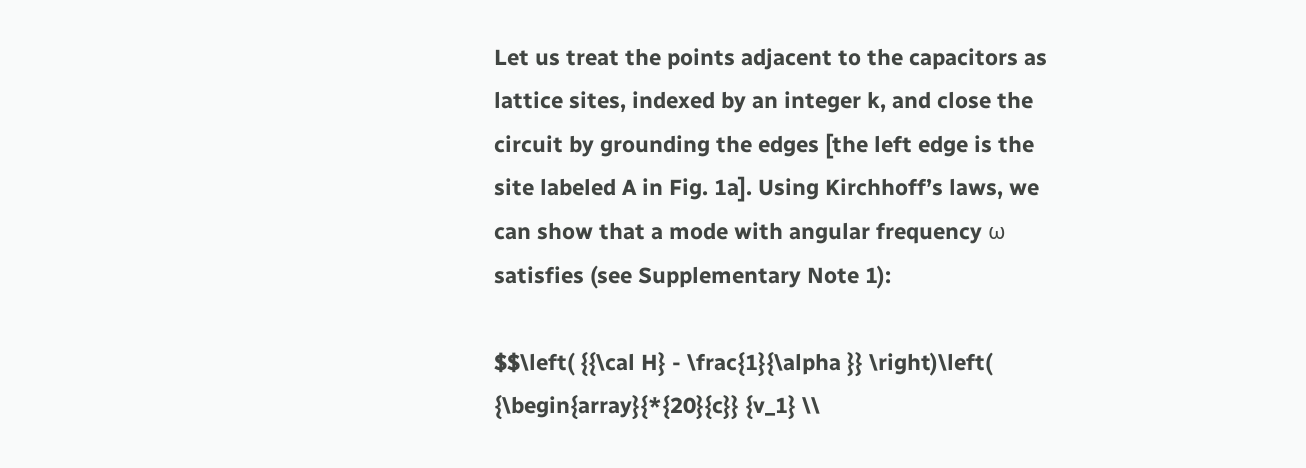Let us treat the points adjacent to the capacitors as lattice sites, indexed by an integer k, and close the circuit by grounding the edges [the left edge is the site labeled A in Fig. 1a]. Using Kirchhoff’s laws, we can show that a mode with angular frequency ω satisfies (see Supplementary Note 1):

$$\left( {{\cal H} - \frac{1}{\alpha }} \right)\left( {\begin{array}{*{20}{c}} {v_1} \\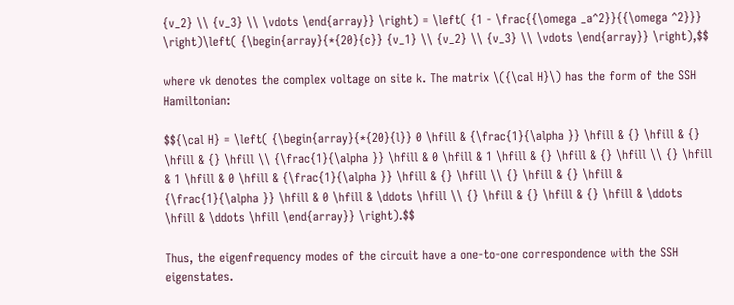{v_2} \\ {v_3} \\ \vdots \end{array}} \right) = \left( {1 - \frac{{\omega _a^2}}{{\omega ^2}}} \right)\left( {\begin{array}{*{20}{c}} {v_1} \\ {v_2} \\ {v_3} \\ \vdots \end{array}} \right),$$

where vk denotes the complex voltage on site k. The matrix \({\cal H}\) has the form of the SSH Hamiltonian:

$${\cal H} = \left( {\begin{array}{*{20}{l}} 0 \hfill & {\frac{1}{\alpha }} \hfill & {} \hfill & {} \hfill & {} \hfill \\ {\frac{1}{\alpha }} \hfill & 0 \hfill & 1 \hfill & {} \hfill & {} \hfill \\ {} \hfill & 1 \hfill & 0 \hfill & {\frac{1}{\alpha }} \hfill & {} \hfill \\ {} \hfill & {} \hfill & {\frac{1}{\alpha }} \hfill & 0 \hfill & \ddots \hfill \\ {} \hfill & {} \hfill & {} \hfill & \ddots \hfill & \ddots \hfill \end{array}} \right).$$

Thus, the eigenfrequency modes of the circuit have a one-to-one correspondence with the SSH eigenstates.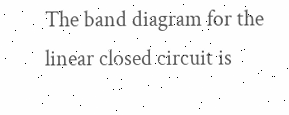The band diagram for the linear closed circuit is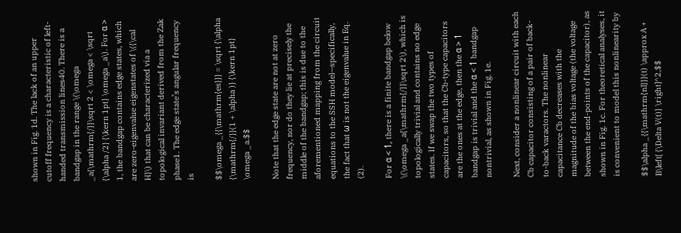shown in Fig. 1d. The lack of an upper cutoff frequency is a characteristic of left-handed transmission lines40. There is a bandgap in the range \(\omega _a{\mathrm{/}}\sqrt 2 < \omega < \sqrt {\alpha /2} {\kern 1pt} \omega _a\). For α > 1, the bandgap contains edge states, which are zero-eigenvalue eigenstates of \({\cal H}\) that can be characterized via a topological invariant derived from the Zak phase1. The edge state’s angular frequency is

$$\omega _{{\mathrm{es}}} = \sqrt {\alpha {\mathrm{/}}(1 + \alpha )} {\kern 1pt} \omega _a.$$

Note that the edge state are not at zero frequency, nor do they lie at precisely the middle of the bandgap; this is due to the aforementioned mapping from the circuit equations to the SSH model—specifically, the fact that ω is not the eigenvalue in Eq. (2).

For α < 1, there is a finite bandgap below \(\omega _a{\mathrm{/}}\sqrt 2\), which is topologically trivial and contains no edge states. If we swap the two types of capacitors, so that the Cb-type capacitors are the ones at the edge, then the α > 1 bandgap is trivial and the α < 1 bandgap nontrivial, as shown in Fig. 1e.

Next, consider a nonlinear circuit with each Cb capacitor consisting of a pair of back-to-back varactors. The nonlinear capacitance Cb decreases with the magnitude of the bias voltage (the voltage between the end-points of the capacitor), as shown in Fig. 1c. For theoretical analyses, it is convenient to model this nonlinearity by

$$\alpha _{{\mathrm{nl}}}(t) \approx A + B\left[ {\Delta V(t)} \right]^2,$$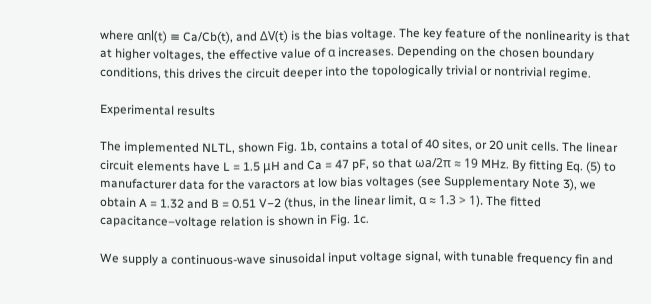where αnl(t) ≡ Ca/Cb(t), and ΔV(t) is the bias voltage. The key feature of the nonlinearity is that at higher voltages, the effective value of α increases. Depending on the chosen boundary conditions, this drives the circuit deeper into the topologically trivial or nontrivial regime.

Experimental results

The implemented NLTL, shown Fig. 1b, contains a total of 40 sites, or 20 unit cells. The linear circuit elements have L = 1.5 μH and Ca = 47 pF, so that ωa/2π ≈ 19 MHz. By fitting Eq. (5) to manufacturer data for the varactors at low bias voltages (see Supplementary Note 3), we obtain A = 1.32 and B = 0.51 V−2 (thus, in the linear limit, α ≈ 1.3 > 1). The fitted capacitance–voltage relation is shown in Fig. 1c.

We supply a continuous-wave sinusoidal input voltage signal, with tunable frequency fin and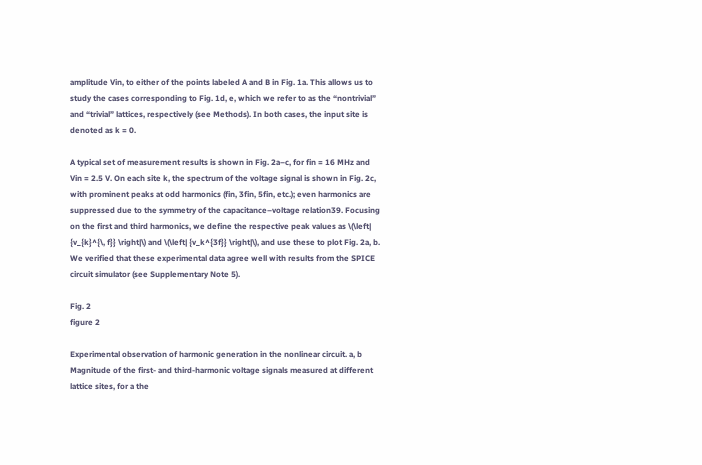amplitude Vin, to either of the points labeled A and B in Fig. 1a. This allows us to study the cases corresponding to Fig. 1d, e, which we refer to as the “nontrivial” and “trivial” lattices, respectively (see Methods). In both cases, the input site is denoted as k = 0.

A typical set of measurement results is shown in Fig. 2a–c, for fin = 16 MHz and Vin = 2.5 V. On each site k, the spectrum of the voltage signal is shown in Fig. 2c, with prominent peaks at odd harmonics (fin, 3fin, 5fin, etc.); even harmonics are suppressed due to the symmetry of the capacitance–voltage relation39. Focusing on the first and third harmonics, we define the respective peak values as \(\left| {v_{k}^{\, f}} \right|\) and \(\left| {v_k^{3f}} \right|\), and use these to plot Fig. 2a, b. We verified that these experimental data agree well with results from the SPICE circuit simulator (see Supplementary Note 5).

Fig. 2
figure 2

Experimental observation of harmonic generation in the nonlinear circuit. a, b Magnitude of the first- and third-harmonic voltage signals measured at different lattice sites, for a the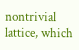nontrivial lattice, which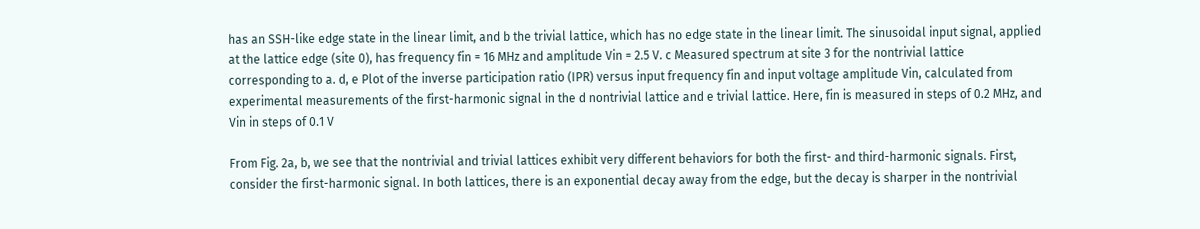has an SSH-like edge state in the linear limit, and b the trivial lattice, which has no edge state in the linear limit. The sinusoidal input signal, applied at the lattice edge (site 0), has frequency fin = 16 MHz and amplitude Vin = 2.5 V. c Measured spectrum at site 3 for the nontrivial lattice corresponding to a. d, e Plot of the inverse participation ratio (IPR) versus input frequency fin and input voltage amplitude Vin, calculated from experimental measurements of the first-harmonic signal in the d nontrivial lattice and e trivial lattice. Here, fin is measured in steps of 0.2 MHz, and Vin in steps of 0.1 V

From Fig. 2a, b, we see that the nontrivial and trivial lattices exhibit very different behaviors for both the first- and third-harmonic signals. First, consider the first-harmonic signal. In both lattices, there is an exponential decay away from the edge, but the decay is sharper in the nontrivial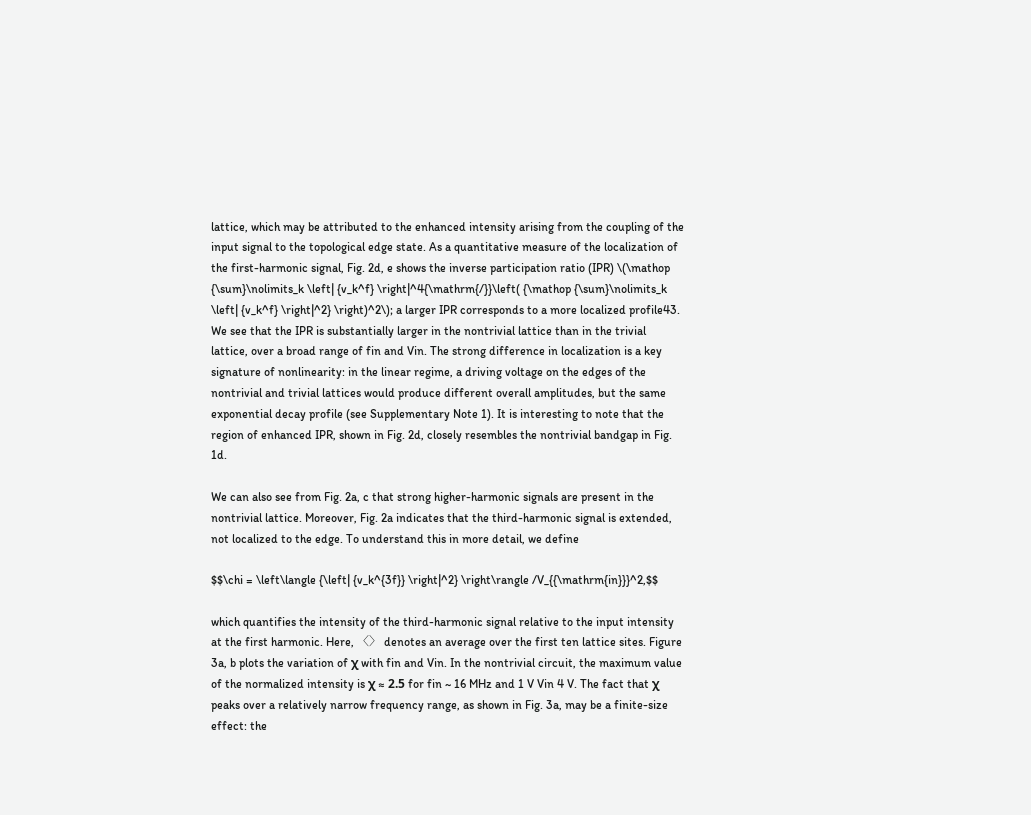lattice, which may be attributed to the enhanced intensity arising from the coupling of the input signal to the topological edge state. As a quantitative measure of the localization of the first-harmonic signal, Fig. 2d, e shows the inverse participation ratio (IPR) \(\mathop {\sum}\nolimits_k \left| {v_k^f} \right|^4{\mathrm{/}}\left( {\mathop {\sum}\nolimits_k \left| {v_k^f} \right|^2} \right)^2\); a larger IPR corresponds to a more localized profile43. We see that the IPR is substantially larger in the nontrivial lattice than in the trivial lattice, over a broad range of fin and Vin. The strong difference in localization is a key signature of nonlinearity: in the linear regime, a driving voltage on the edges of the nontrivial and trivial lattices would produce different overall amplitudes, but the same exponential decay profile (see Supplementary Note 1). It is interesting to note that the region of enhanced IPR, shown in Fig. 2d, closely resembles the nontrivial bandgap in Fig. 1d.

We can also see from Fig. 2a, c that strong higher-harmonic signals are present in the nontrivial lattice. Moreover, Fig. 2a indicates that the third-harmonic signal is extended, not localized to the edge. To understand this in more detail, we define

$$\chi = \left\langle {\left| {v_k^{3f}} \right|^2} \right\rangle /V_{{\mathrm{in}}}^2,$$

which quantifies the intensity of the third-harmonic signal relative to the input intensity at the first harmonic. Here, 〈〉 denotes an average over the first ten lattice sites. Figure 3a, b plots the variation of χ with fin and Vin. In the nontrivial circuit, the maximum value of the normalized intensity is χ ≈ 2.5 for fin ~ 16 MHz and 1 V Vin 4 V. The fact that χ peaks over a relatively narrow frequency range, as shown in Fig. 3a, may be a finite-size effect: the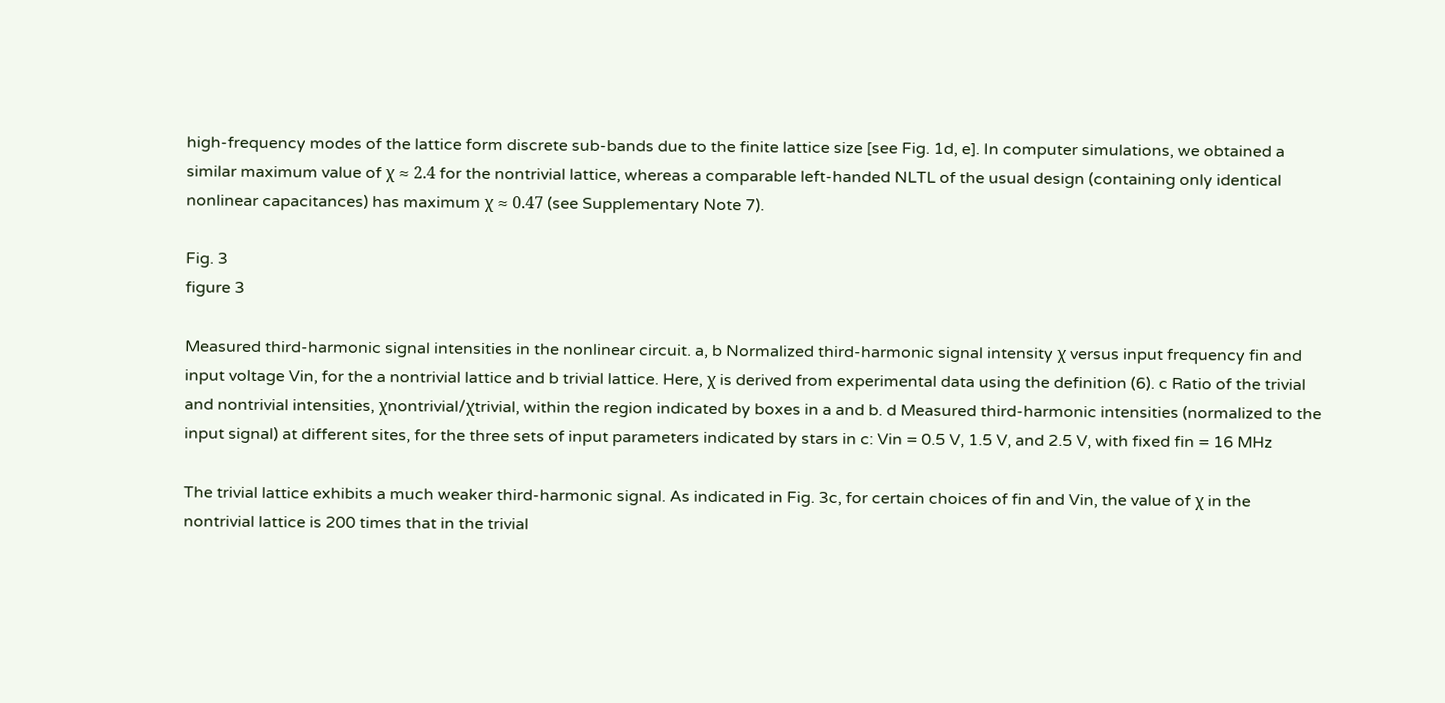high-frequency modes of the lattice form discrete sub-bands due to the finite lattice size [see Fig. 1d, e]. In computer simulations, we obtained a similar maximum value of χ ≈ 2.4 for the nontrivial lattice, whereas a comparable left-handed NLTL of the usual design (containing only identical nonlinear capacitances) has maximum χ ≈ 0.47 (see Supplementary Note 7).

Fig. 3
figure 3

Measured third-harmonic signal intensities in the nonlinear circuit. a, b Normalized third-harmonic signal intensity χ versus input frequency fin and input voltage Vin, for the a nontrivial lattice and b trivial lattice. Here, χ is derived from experimental data using the definition (6). c Ratio of the trivial and nontrivial intensities, χnontrivial/χtrivial, within the region indicated by boxes in a and b. d Measured third-harmonic intensities (normalized to the input signal) at different sites, for the three sets of input parameters indicated by stars in c: Vin = 0.5 V, 1.5 V, and 2.5 V, with fixed fin = 16 MHz

The trivial lattice exhibits a much weaker third-harmonic signal. As indicated in Fig. 3c, for certain choices of fin and Vin, the value of χ in the nontrivial lattice is 200 times that in the trivial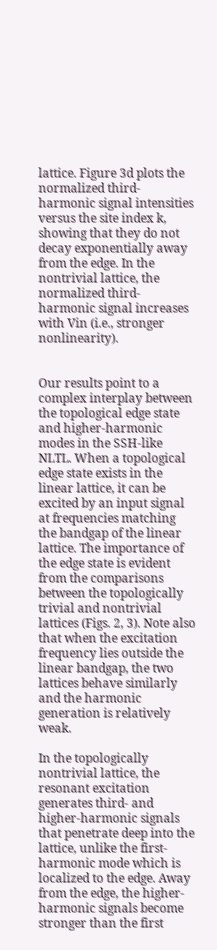lattice. Figure 3d plots the normalized third-harmonic signal intensities versus the site index k, showing that they do not decay exponentially away from the edge. In the nontrivial lattice, the normalized third-harmonic signal increases with Vin (i.e., stronger nonlinearity).


Our results point to a complex interplay between the topological edge state and higher-harmonic modes in the SSH-like NLTL. When a topological edge state exists in the linear lattice, it can be excited by an input signal at frequencies matching the bandgap of the linear lattice. The importance of the edge state is evident from the comparisons between the topologically trivial and nontrivial lattices (Figs. 2, 3). Note also that when the excitation frequency lies outside the linear bandgap, the two lattices behave similarly and the harmonic generation is relatively weak.

In the topologically nontrivial lattice, the resonant excitation generates third- and higher-harmonic signals that penetrate deep into the lattice, unlike the first-harmonic mode which is localized to the edge. Away from the edge, the higher-harmonic signals become stronger than the first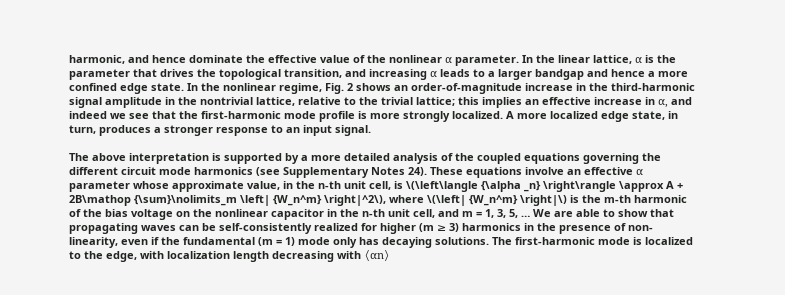harmonic, and hence dominate the effective value of the nonlinear α parameter. In the linear lattice, α is the parameter that drives the topological transition, and increasing α leads to a larger bandgap and hence a more confined edge state. In the nonlinear regime, Fig. 2 shows an order-of-magnitude increase in the third-harmonic signal amplitude in the nontrivial lattice, relative to the trivial lattice; this implies an effective increase in α, and indeed we see that the first-harmonic mode profile is more strongly localized. A more localized edge state, in turn, produces a stronger response to an input signal.

The above interpretation is supported by a more detailed analysis of the coupled equations governing the different circuit mode harmonics (see Supplementary Notes 24). These equations involve an effective α parameter whose approximate value, in the n-th unit cell, is \(\left\langle {\alpha _n} \right\rangle \approx A + 2B\mathop {\sum}\nolimits_m \left| {W_n^m} \right|^2\), where \(\left| {W_n^m} \right|\) is the m-th harmonic of the bias voltage on the nonlinear capacitor in the n-th unit cell, and m = 1, 3, 5, … We are able to show that propagating waves can be self-consistently realized for higher (m ≥ 3) harmonics in the presence of non-linearity, even if the fundamental (m = 1) mode only has decaying solutions. The first-harmonic mode is localized to the edge, with localization length decreasing with 〈αn〉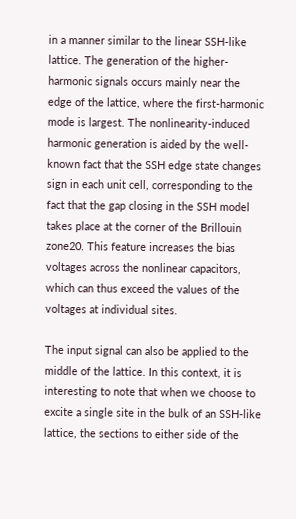in a manner similar to the linear SSH-like lattice. The generation of the higher-harmonic signals occurs mainly near the edge of the lattice, where the first-harmonic mode is largest. The nonlinearity-induced harmonic generation is aided by the well-known fact that the SSH edge state changes sign in each unit cell, corresponding to the fact that the gap closing in the SSH model takes place at the corner of the Brillouin zone20. This feature increases the bias voltages across the nonlinear capacitors, which can thus exceed the values of the voltages at individual sites.

The input signal can also be applied to the middle of the lattice. In this context, it is interesting to note that when we choose to excite a single site in the bulk of an SSH-like lattice, the sections to either side of the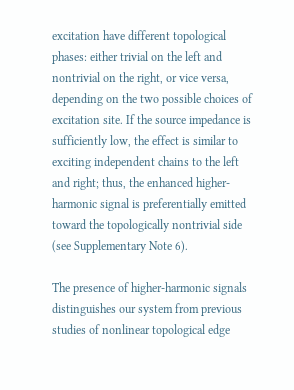excitation have different topological phases: either trivial on the left and nontrivial on the right, or vice versa, depending on the two possible choices of excitation site. If the source impedance is sufficiently low, the effect is similar to exciting independent chains to the left and right; thus, the enhanced higher-harmonic signal is preferentially emitted toward the topologically nontrivial side (see Supplementary Note 6).

The presence of higher-harmonic signals distinguishes our system from previous studies of nonlinear topological edge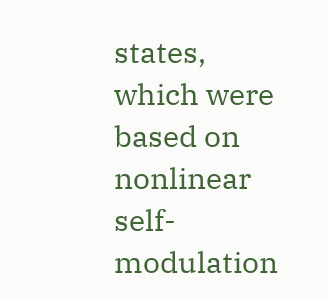states, which were based on nonlinear self-modulation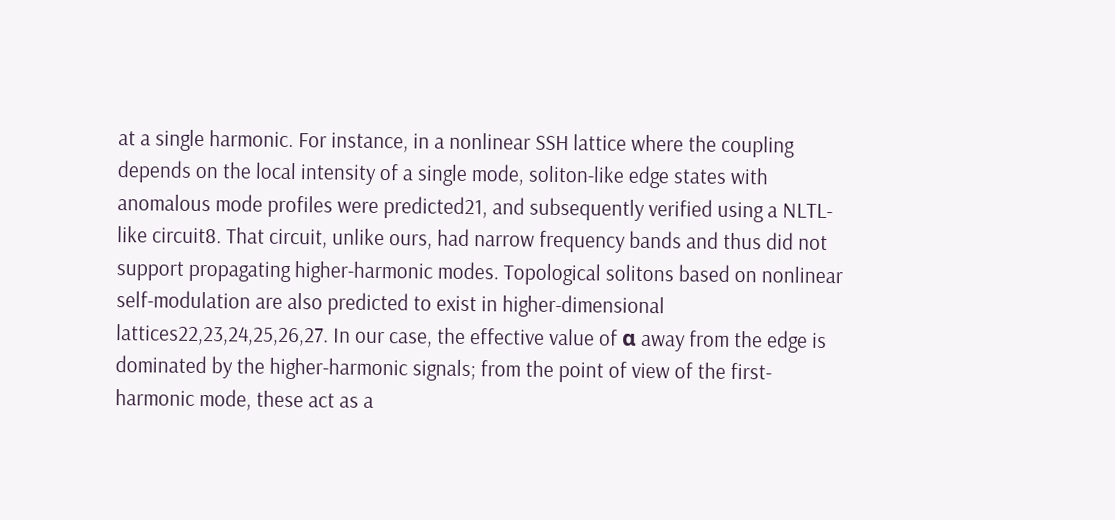at a single harmonic. For instance, in a nonlinear SSH lattice where the coupling depends on the local intensity of a single mode, soliton-like edge states with anomalous mode profiles were predicted21, and subsequently verified using a NLTL-like circuit8. That circuit, unlike ours, had narrow frequency bands and thus did not support propagating higher-harmonic modes. Topological solitons based on nonlinear self-modulation are also predicted to exist in higher-dimensional lattices22,23,24,25,26,27. In our case, the effective value of α away from the edge is dominated by the higher-harmonic signals; from the point of view of the first-harmonic mode, these act as a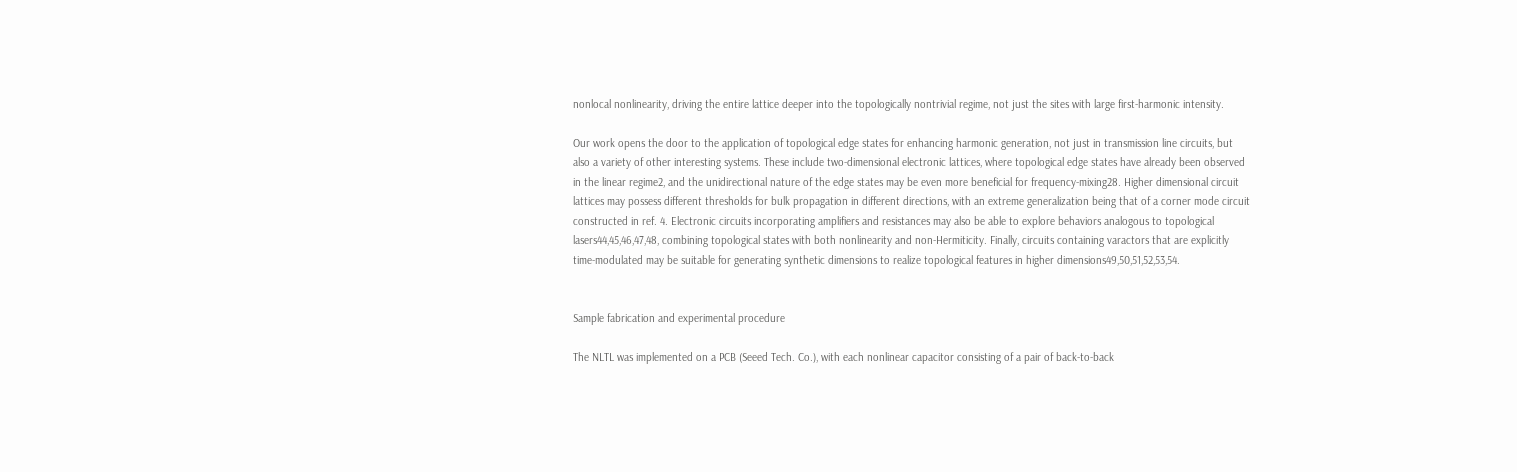nonlocal nonlinearity, driving the entire lattice deeper into the topologically nontrivial regime, not just the sites with large first-harmonic intensity.

Our work opens the door to the application of topological edge states for enhancing harmonic generation, not just in transmission line circuits, but also a variety of other interesting systems. These include two-dimensional electronic lattices, where topological edge states have already been observed in the linear regime2, and the unidirectional nature of the edge states may be even more beneficial for frequency-mixing28. Higher dimensional circuit lattices may possess different thresholds for bulk propagation in different directions, with an extreme generalization being that of a corner mode circuit constructed in ref. 4. Electronic circuits incorporating amplifiers and resistances may also be able to explore behaviors analogous to topological lasers44,45,46,47,48, combining topological states with both nonlinearity and non-Hermiticity. Finally, circuits containing varactors that are explicitly time-modulated may be suitable for generating synthetic dimensions to realize topological features in higher dimensions49,50,51,52,53,54.


Sample fabrication and experimental procedure

The NLTL was implemented on a PCB (Seeed Tech. Co.), with each nonlinear capacitor consisting of a pair of back-to-back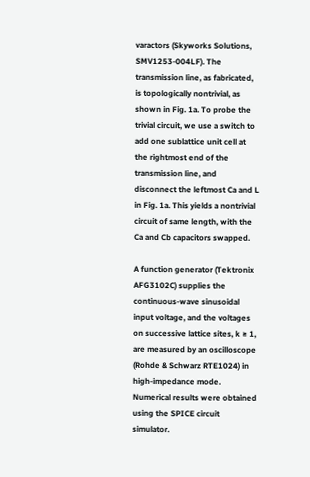varactors (Skyworks Solutions, SMV1253-004LF). The transmission line, as fabricated, is topologically nontrivial, as shown in Fig. 1a. To probe the trivial circuit, we use a switch to add one sublattice unit cell at the rightmost end of the transmission line, and disconnect the leftmost Ca and L in Fig. 1a. This yields a nontrivial circuit of same length, with the Ca and Cb capacitors swapped.

A function generator (Tektronix AFG3102C) supplies the continuous-wave sinusoidal input voltage, and the voltages on successive lattice sites, k ≥ 1, are measured by an oscilloscope (Rohde & Schwarz RTE1024) in high-impedance mode. Numerical results were obtained using the SPICE circuit simulator.